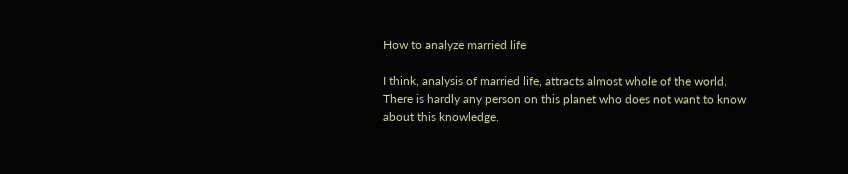How to analyze married life

I think, analysis of married life, attracts almost whole of the world. There is hardly any person on this planet who does not want to know about this knowledge.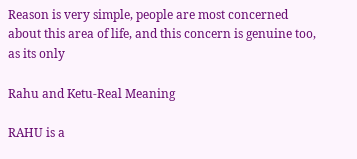Reason is very simple, people are most concerned about this area of life, and this concern is genuine too, as its only

Rahu and Ketu-Real Meaning

RAHU is a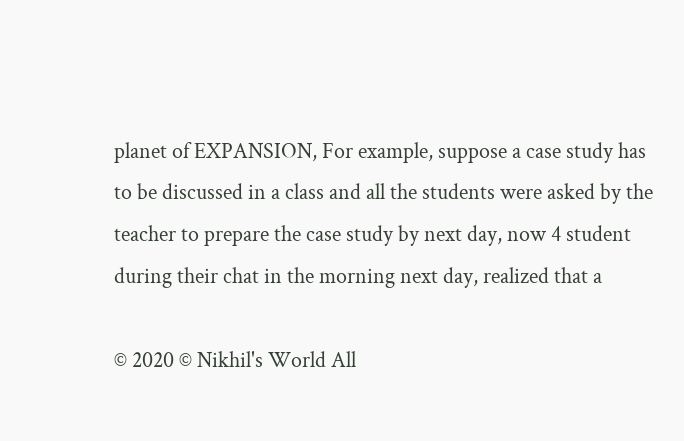planet of EXPANSION, For example, suppose a case study has to be discussed in a class and all the students were asked by the teacher to prepare the case study by next day, now 4 student during their chat in the morning next day, realized that a

© 2020 © Nikhil's World All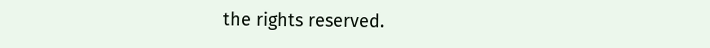the rights reserved.